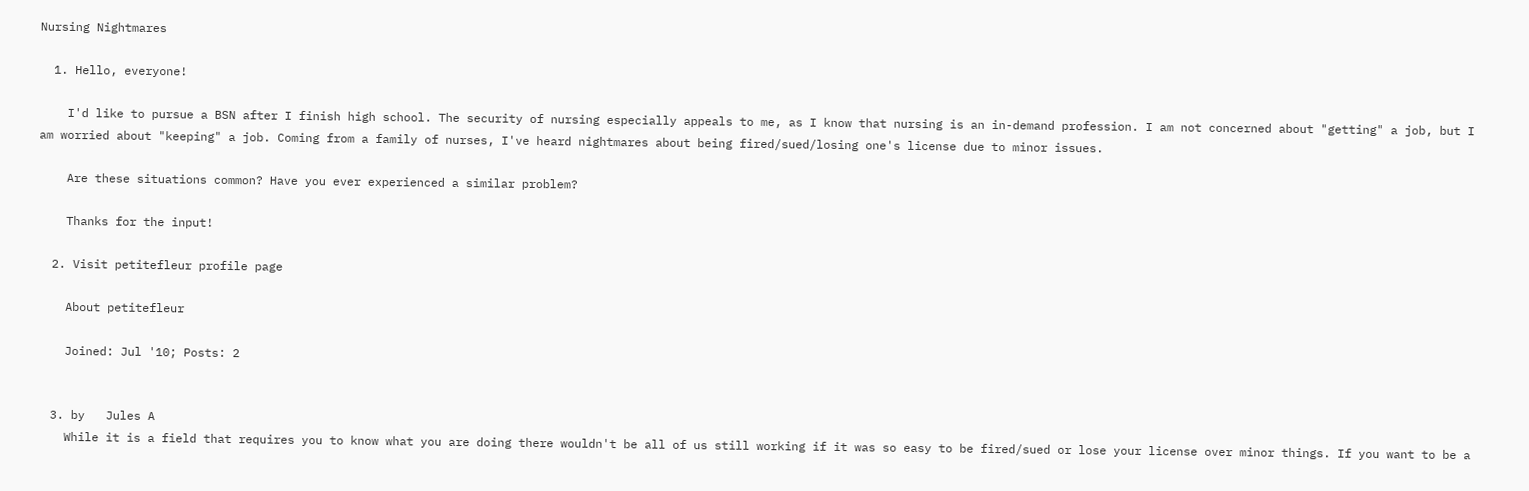Nursing Nightmares

  1. Hello, everyone!

    I'd like to pursue a BSN after I finish high school. The security of nursing especially appeals to me, as I know that nursing is an in-demand profession. I am not concerned about "getting" a job, but I am worried about "keeping" a job. Coming from a family of nurses, I've heard nightmares about being fired/sued/losing one's license due to minor issues.

    Are these situations common? Have you ever experienced a similar problem?

    Thanks for the input!

  2. Visit petitefleur profile page

    About petitefleur

    Joined: Jul '10; Posts: 2


  3. by   Jules A
    While it is a field that requires you to know what you are doing there wouldn't be all of us still working if it was so easy to be fired/sued or lose your license over minor things. If you want to be a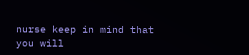nurse keep in mind that you will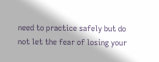need to practice safely but do not let the fear of losing your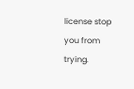license stop you from trying.